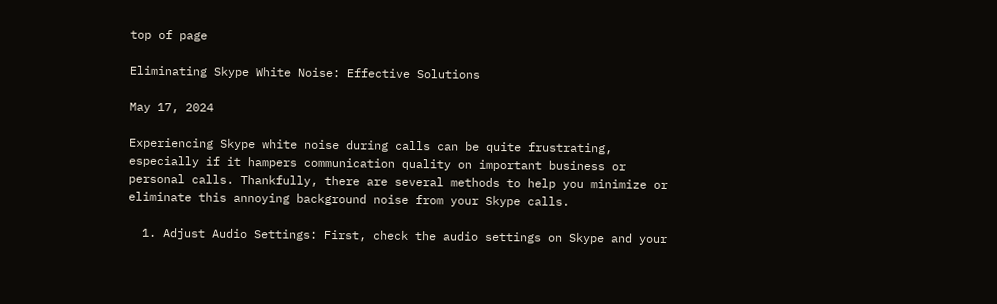top of page

Eliminating Skype White Noise: Effective Solutions

May 17, 2024

Experiencing Skype white noise during calls can be quite frustrating, especially if it hampers communication quality on important business or personal calls. Thankfully, there are several methods to help you minimize or eliminate this annoying background noise from your Skype calls.

  1. Adjust Audio Settings: First, check the audio settings on Skype and your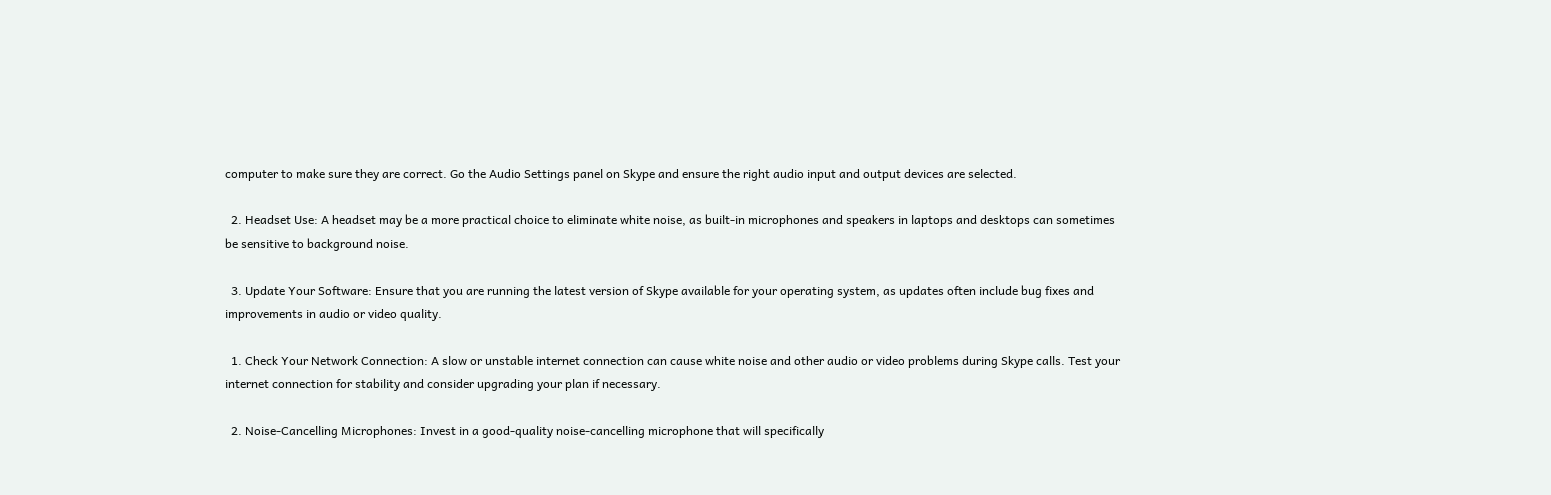computer to make sure they are correct. Go the Audio Settings panel on Skype and ensure the right audio input and output devices are selected.

  2. Headset Use: A headset may be a more practical choice to eliminate white noise, as built-in microphones and speakers in laptops and desktops can sometimes be sensitive to background noise.

  3. Update Your Software: Ensure that you are running the latest version of Skype available for your operating system, as updates often include bug fixes and improvements in audio or video quality.

  1. Check Your Network Connection: A slow or unstable internet connection can cause white noise and other audio or video problems during Skype calls. Test your internet connection for stability and consider upgrading your plan if necessary.

  2. Noise-Cancelling Microphones: Invest in a good-quality noise-cancelling microphone that will specifically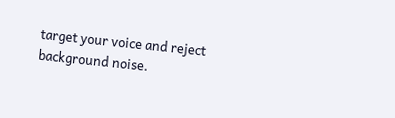target your voice and reject background noise.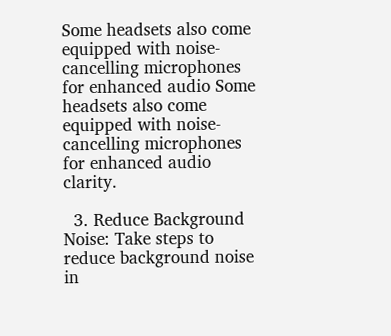Some headsets also come equipped with noise-cancelling microphones for enhanced audio Some headsets also come equipped with noise-cancelling microphones for enhanced audio clarity.

  3. Reduce Background Noise: Take steps to reduce background noise in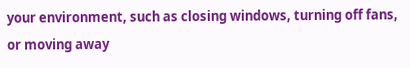your environment, such as closing windows, turning off fans, or moving away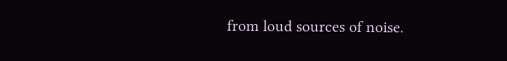from loud sources of noise.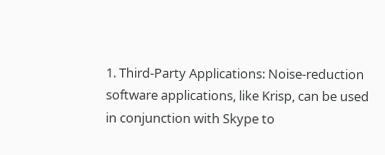1. Third-Party Applications: Noise-reduction software applications, like Krisp, can be used in conjunction with Skype to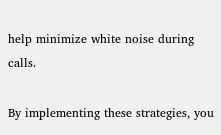help minimize white noise during calls.

By implementing these strategies, you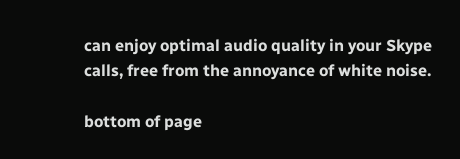can enjoy optimal audio quality in your Skype calls, free from the annoyance of white noise.

bottom of page